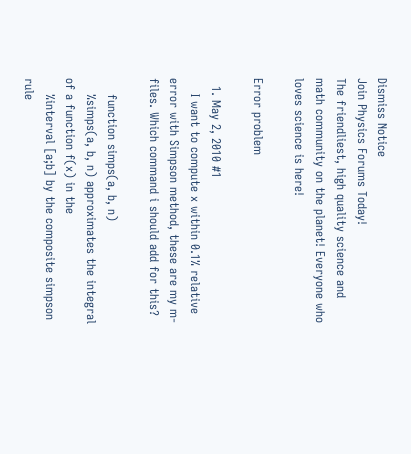Dismiss Notice
Join Physics Forums Today!
The friendliest, high quality science and math community on the planet! Everyone who loves science is here!

Error problem

  1. May 2, 2010 #1
    I want to compute x within 0.1% relative error with Simpson method, these are my m-files. Which command i should add for this?

    function simps(a, b, n)
    %simps(a, b, n) approximates the integral of a function f(x) in the
    %interval [a;b] by the composite simpson rule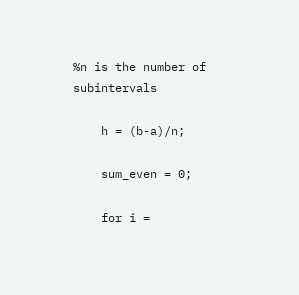%n is the number of subintervals

    h = (b-a)/n;

    sum_even = 0;

    for i =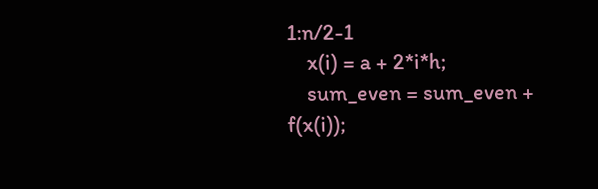1:n/2-1
    x(i) = a + 2*i*h;
    sum_even = sum_even + f(x(i));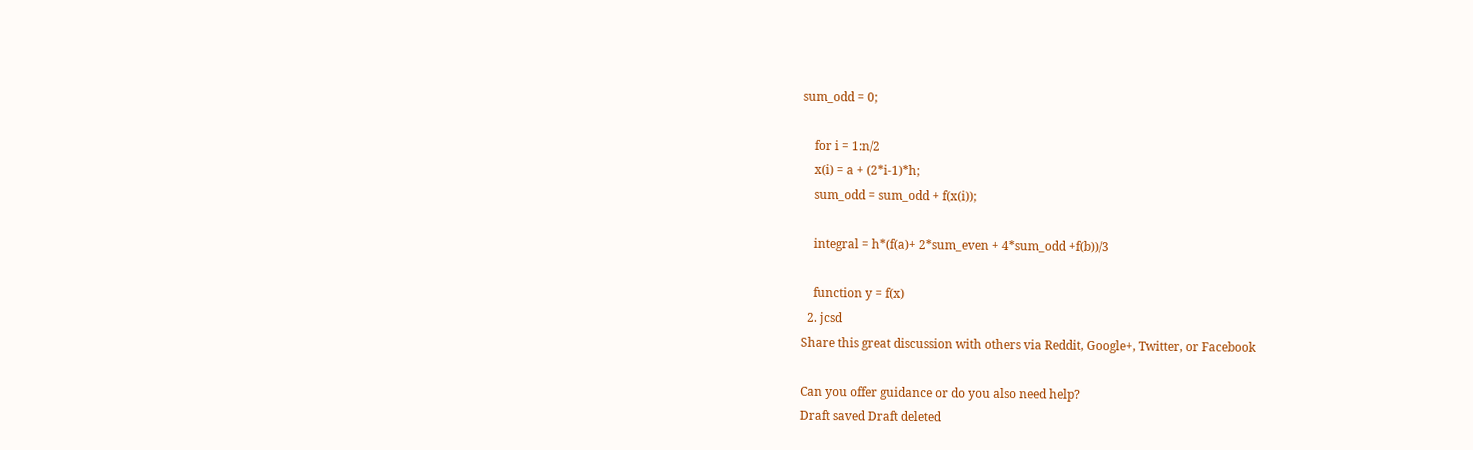sum_odd = 0;

    for i = 1:n/2
    x(i) = a + (2*i-1)*h;
    sum_odd = sum_odd + f(x(i));

    integral = h*(f(a)+ 2*sum_even + 4*sum_odd +f(b))/3

    function y = f(x)
  2. jcsd
Share this great discussion with others via Reddit, Google+, Twitter, or Facebook

Can you offer guidance or do you also need help?
Draft saved Draft deleted